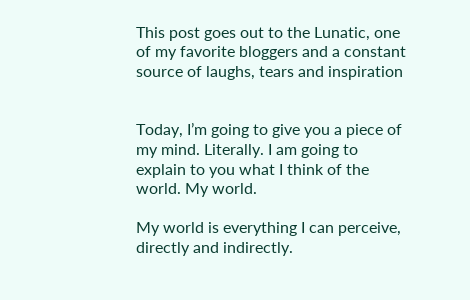This post goes out to the Lunatic, one of my favorite bloggers and a constant source of laughs, tears and inspiration


Today, I’m going to give you a piece of my mind. Literally. I am going to explain to you what I think of the world. My world.

My world is everything I can perceive, directly and indirectly.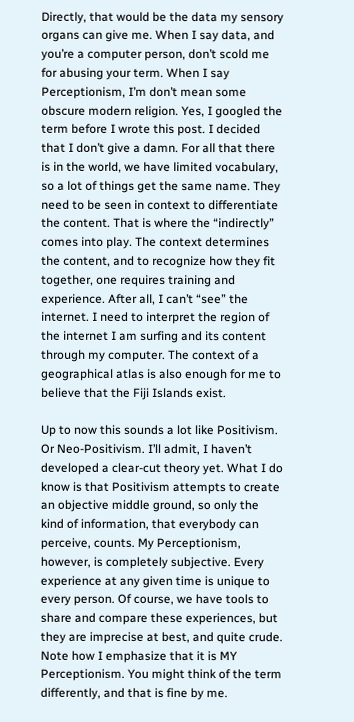Directly, that would be the data my sensory organs can give me. When I say data, and you’re a computer person, don’t scold me for abusing your term. When I say Perceptionism, I’m don’t mean some obscure modern religion. Yes, I googled the term before I wrote this post. I decided that I don’t give a damn. For all that there is in the world, we have limited vocabulary, so a lot of things get the same name. They need to be seen in context to differentiate the content. That is where the “indirectly” comes into play. The context determines the content, and to recognize how they fit together, one requires training and experience. After all, I can’t “see” the internet. I need to interpret the region of the internet I am surfing and its content through my computer. The context of a geographical atlas is also enough for me to believe that the Fiji Islands exist.

Up to now this sounds a lot like Positivism. Or Neo-Positivism. I’ll admit, I haven’t developed a clear-cut theory yet. What I do know is that Positivism attempts to create an objective middle ground, so only the kind of information, that everybody can perceive, counts. My Perceptionism, however, is completely subjective. Every experience at any given time is unique to every person. Of course, we have tools to share and compare these experiences, but they are imprecise at best, and quite crude. Note how I emphasize that it is MY Perceptionism. You might think of the term differently, and that is fine by me.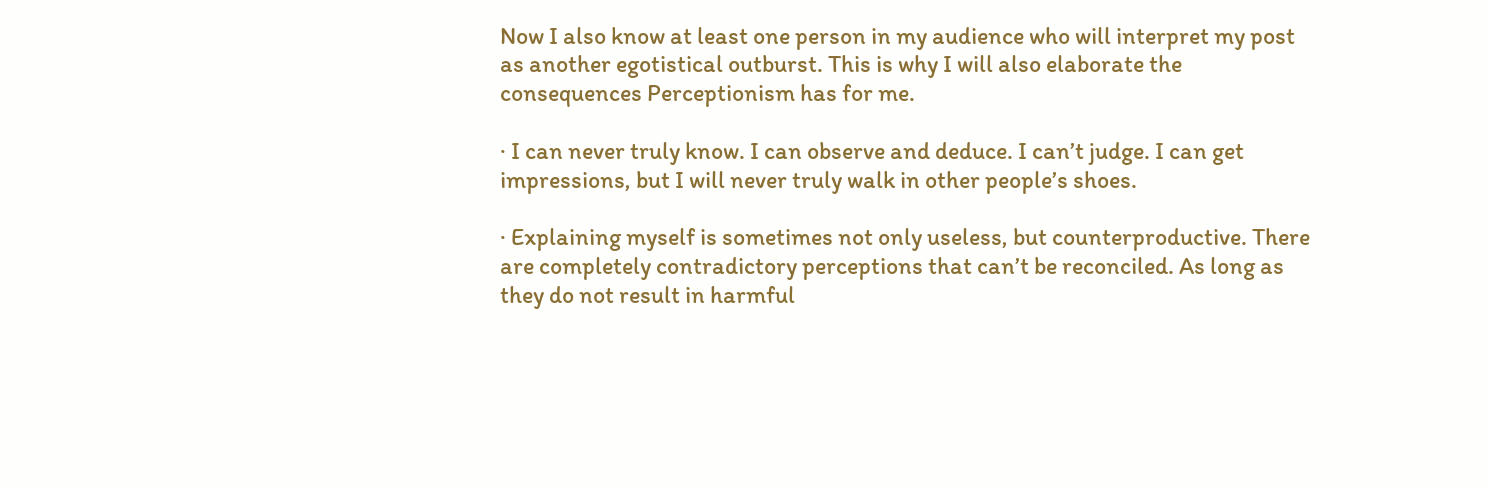Now I also know at least one person in my audience who will interpret my post as another egotistical outburst. This is why I will also elaborate the consequences Perceptionism has for me.

· I can never truly know. I can observe and deduce. I can’t judge. I can get impressions, but I will never truly walk in other people’s shoes.

· Explaining myself is sometimes not only useless, but counterproductive. There are completely contradictory perceptions that can’t be reconciled. As long as they do not result in harmful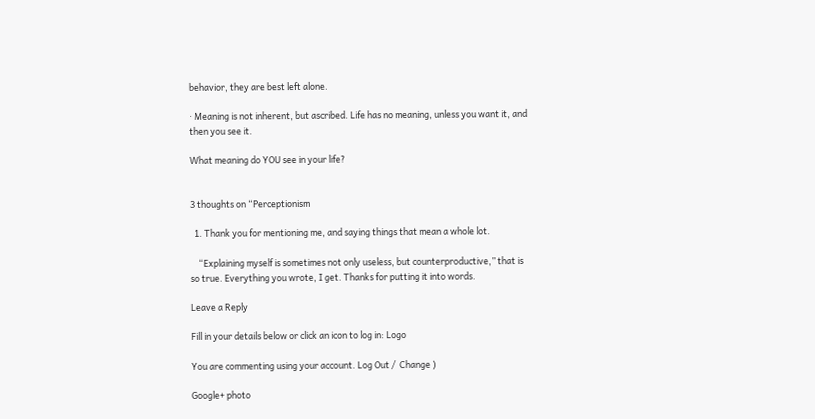behavior, they are best left alone.

· Meaning is not inherent, but ascribed. Life has no meaning, unless you want it, and then you see it.

What meaning do YOU see in your life?


3 thoughts on “Perceptionism

  1. Thank you for mentioning me, and saying things that mean a whole lot.

    “Explaining myself is sometimes not only useless, but counterproductive,” that is so true. Everything you wrote, I get. Thanks for putting it into words.

Leave a Reply

Fill in your details below or click an icon to log in: Logo

You are commenting using your account. Log Out /  Change )

Google+ photo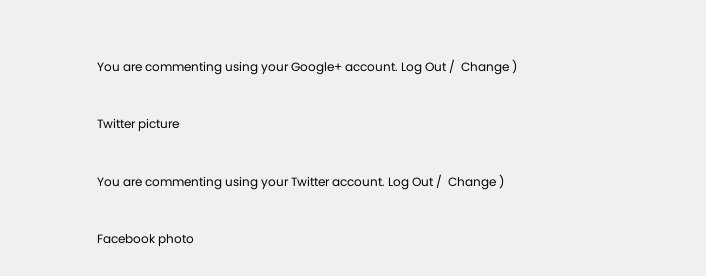You are commenting using your Google+ account. Log Out /  Change )

Twitter picture

You are commenting using your Twitter account. Log Out /  Change )

Facebook photo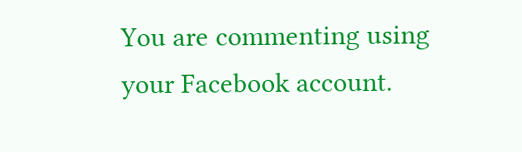You are commenting using your Facebook account.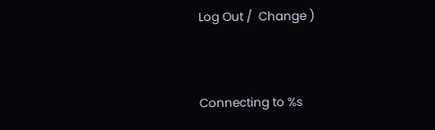Log Out /  Change )


Connecting to %s